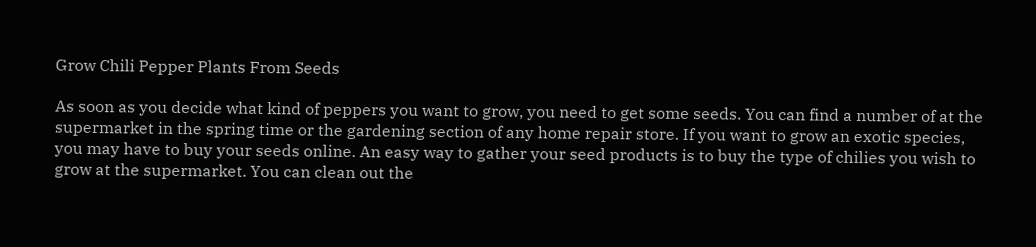Grow Chili Pepper Plants From Seeds

As soon as you decide what kind of peppers you want to grow, you need to get some seeds. You can find a number of at the supermarket in the spring time or the gardening section of any home repair store. If you want to grow an exotic species, you may have to buy your seeds online. An easy way to gather your seed products is to buy the type of chilies you wish to grow at the supermarket. You can clean out the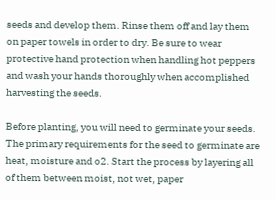seeds and develop them. Rinse them off and lay them on paper towels in order to dry. Be sure to wear protective hand protection when handling hot peppers and wash your hands thoroughly when accomplished harvesting the seeds.

Before planting, you will need to germinate your seeds. The primary requirements for the seed to germinate are heat, moisture and o2. Start the process by layering all of them between moist, not wet, paper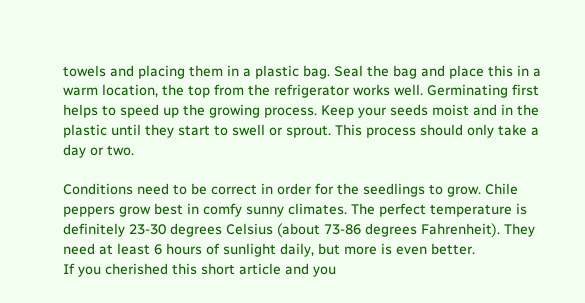towels and placing them in a plastic bag. Seal the bag and place this in a warm location, the top from the refrigerator works well. Germinating first helps to speed up the growing process. Keep your seeds moist and in the plastic until they start to swell or sprout. This process should only take a day or two.

Conditions need to be correct in order for the seedlings to grow. Chile peppers grow best in comfy sunny climates. The perfect temperature is definitely 23-30 degrees Celsius (about 73-86 degrees Fahrenheit). They need at least 6 hours of sunlight daily, but more is even better.
If you cherished this short article and you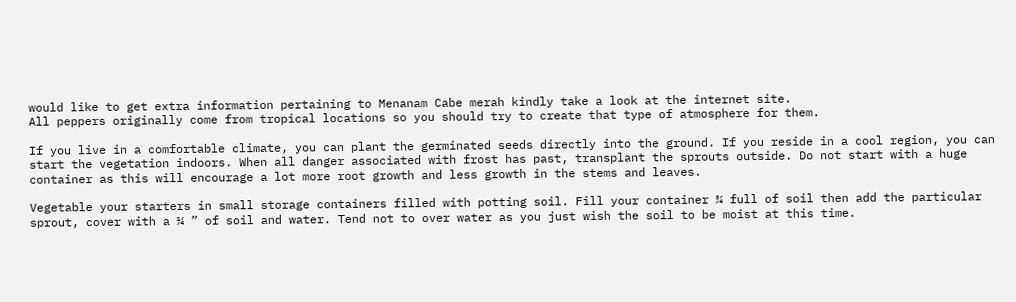would like to get extra information pertaining to Menanam Cabe merah kindly take a look at the internet site.
All peppers originally come from tropical locations so you should try to create that type of atmosphere for them.

If you live in a comfortable climate, you can plant the germinated seeds directly into the ground. If you reside in a cool region, you can start the vegetation indoors. When all danger associated with frost has past, transplant the sprouts outside. Do not start with a huge container as this will encourage a lot more root growth and less growth in the stems and leaves.

Vegetable your starters in small storage containers filled with potting soil. Fill your container ¾ full of soil then add the particular sprout, cover with a ¼ ” of soil and water. Tend not to over water as you just wish the soil to be moist at this time.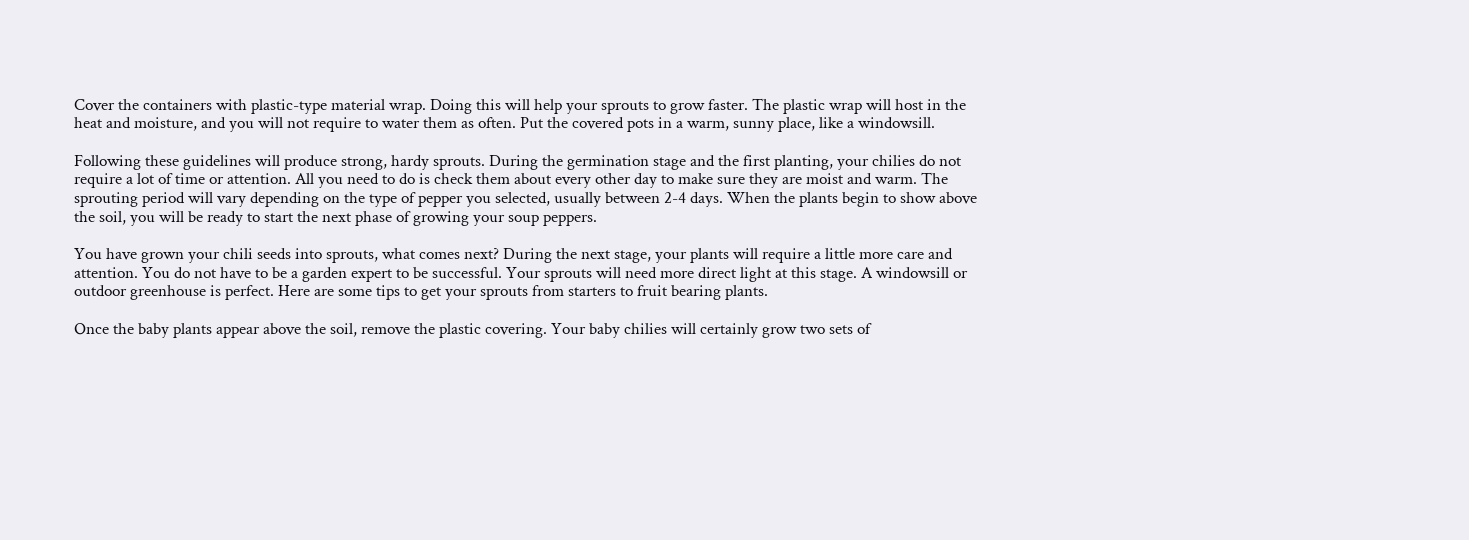Cover the containers with plastic-type material wrap. Doing this will help your sprouts to grow faster. The plastic wrap will host in the heat and moisture, and you will not require to water them as often. Put the covered pots in a warm, sunny place, like a windowsill.

Following these guidelines will produce strong, hardy sprouts. During the germination stage and the first planting, your chilies do not require a lot of time or attention. All you need to do is check them about every other day to make sure they are moist and warm. The sprouting period will vary depending on the type of pepper you selected, usually between 2-4 days. When the plants begin to show above the soil, you will be ready to start the next phase of growing your soup peppers.

You have grown your chili seeds into sprouts, what comes next? During the next stage, your plants will require a little more care and attention. You do not have to be a garden expert to be successful. Your sprouts will need more direct light at this stage. A windowsill or outdoor greenhouse is perfect. Here are some tips to get your sprouts from starters to fruit bearing plants.

Once the baby plants appear above the soil, remove the plastic covering. Your baby chilies will certainly grow two sets of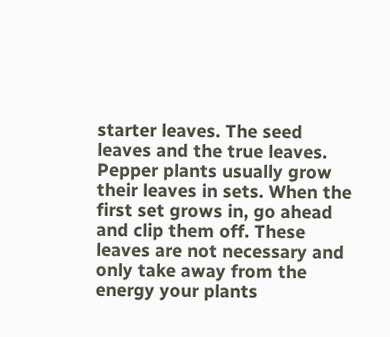starter leaves. The seed leaves and the true leaves. Pepper plants usually grow their leaves in sets. When the first set grows in, go ahead and clip them off. These leaves are not necessary and only take away from the energy your plants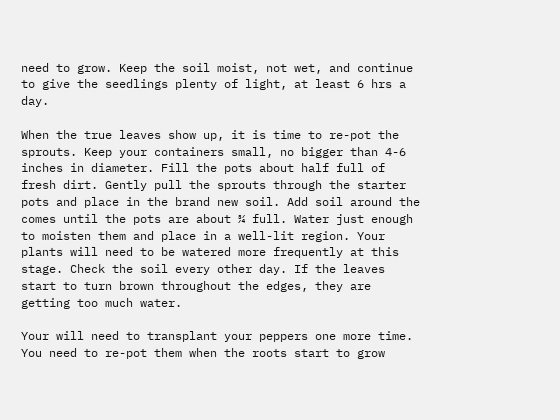need to grow. Keep the soil moist, not wet, and continue to give the seedlings plenty of light, at least 6 hrs a day.

When the true leaves show up, it is time to re-pot the sprouts. Keep your containers small, no bigger than 4-6 inches in diameter. Fill the pots about half full of fresh dirt. Gently pull the sprouts through the starter pots and place in the brand new soil. Add soil around the comes until the pots are about ¾ full. Water just enough to moisten them and place in a well-lit region. Your plants will need to be watered more frequently at this stage. Check the soil every other day. If the leaves start to turn brown throughout the edges, they are getting too much water.

Your will need to transplant your peppers one more time. You need to re-pot them when the roots start to grow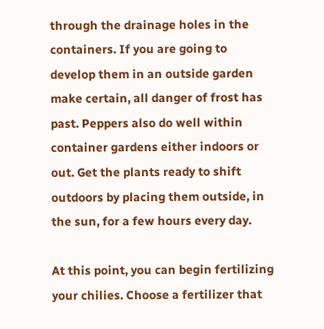through the drainage holes in the containers. If you are going to develop them in an outside garden make certain, all danger of frost has past. Peppers also do well within container gardens either indoors or out. Get the plants ready to shift outdoors by placing them outside, in the sun, for a few hours every day.

At this point, you can begin fertilizing your chilies. Choose a fertilizer that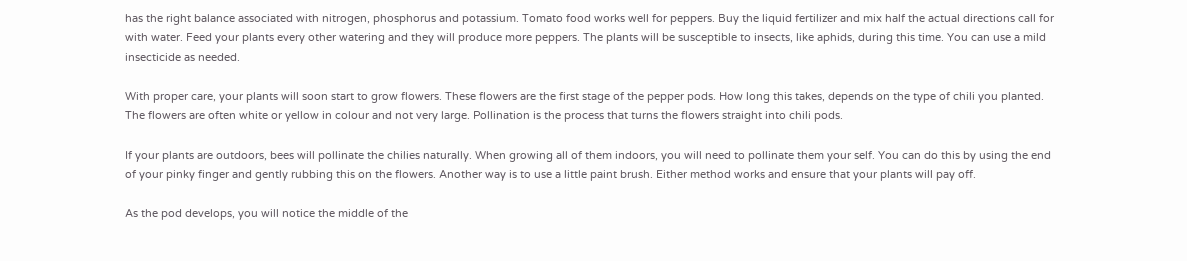has the right balance associated with nitrogen, phosphorus and potassium. Tomato food works well for peppers. Buy the liquid fertilizer and mix half the actual directions call for with water. Feed your plants every other watering and they will produce more peppers. The plants will be susceptible to insects, like aphids, during this time. You can use a mild insecticide as needed.

With proper care, your plants will soon start to grow flowers. These flowers are the first stage of the pepper pods. How long this takes, depends on the type of chili you planted. The flowers are often white or yellow in colour and not very large. Pollination is the process that turns the flowers straight into chili pods.

If your plants are outdoors, bees will pollinate the chilies naturally. When growing all of them indoors, you will need to pollinate them your self. You can do this by using the end of your pinky finger and gently rubbing this on the flowers. Another way is to use a little paint brush. Either method works and ensure that your plants will pay off.

As the pod develops, you will notice the middle of the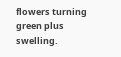flowers turning green plus swelling.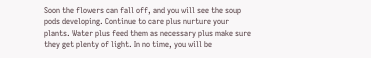Soon the flowers can fall off, and you will see the soup pods developing. Continue to care plus nurture your plants. Water plus feed them as necessary plus make sure they get plenty of light. In no time, you will be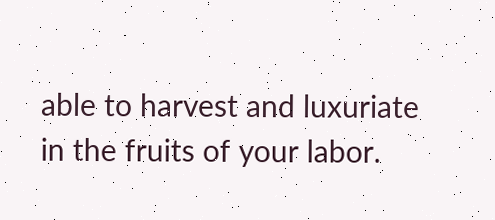able to harvest and luxuriate in the fruits of your labor.